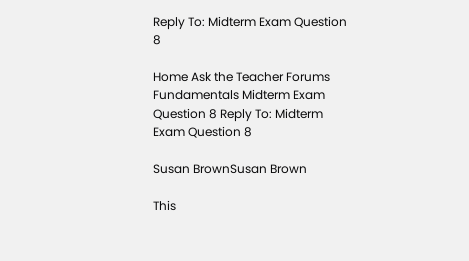Reply To: Midterm Exam Question 8

Home Ask the Teacher Forums Fundamentals Midterm Exam Question 8 Reply To: Midterm Exam Question 8

Susan BrownSusan Brown

This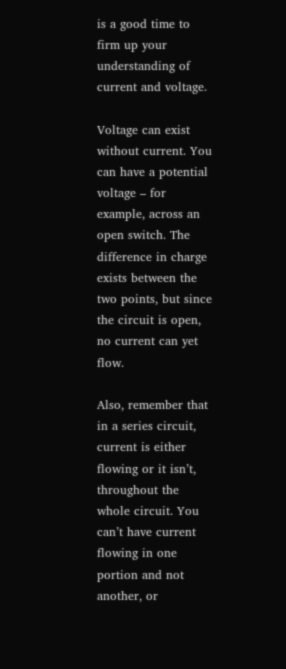is a good time to firm up your understanding of current and voltage.

Voltage can exist without current. You can have a potential voltage – for example, across an open switch. The difference in charge exists between the two points, but since the circuit is open, no current can yet flow.

Also, remember that in a series circuit, current is either flowing or it isn’t, throughout the whole circuit. You can’t have current flowing in one portion and not another, or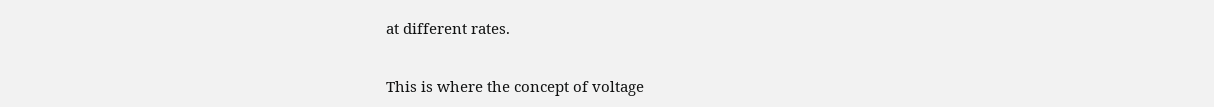at different rates.

This is where the concept of voltage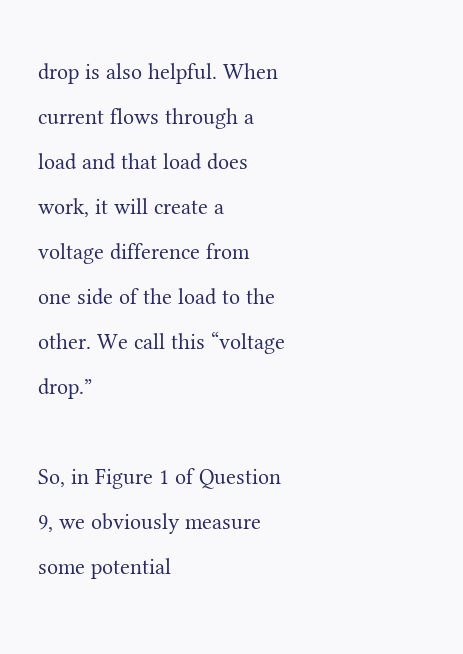drop is also helpful. When current flows through a load and that load does work, it will create a voltage difference from one side of the load to the other. We call this “voltage drop.”

So, in Figure 1 of Question 9, we obviously measure some potential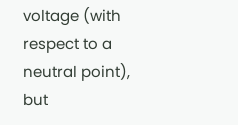voltage (with respect to a neutral point), but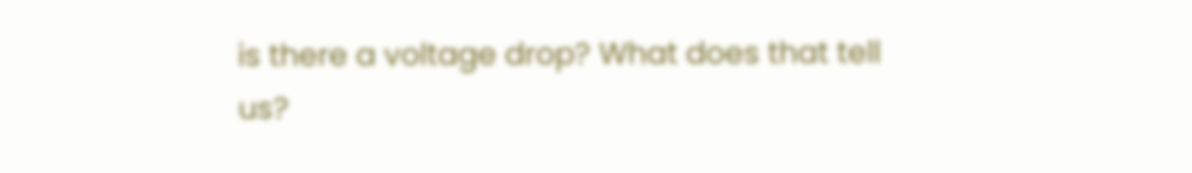is there a voltage drop? What does that tell us?